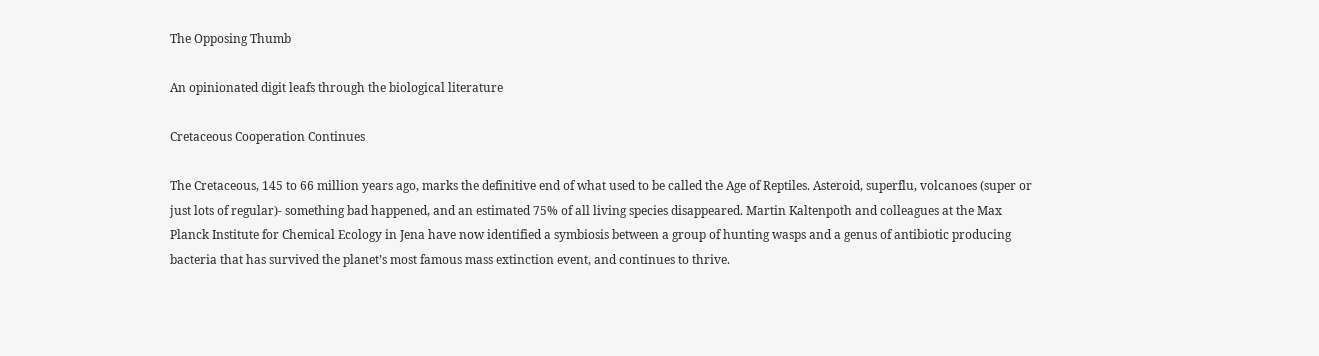The Opposing Thumb

An opinionated digit leafs through the biological literature

Cretaceous Cooperation Continues

The Cretaceous, 145 to 66 million years ago, marks the definitive end of what used to be called the Age of Reptiles. Asteroid, superflu, volcanoes (super or just lots of regular)- something bad happened, and an estimated 75% of all living species disappeared. Martin Kaltenpoth and colleagues at the Max Planck Institute for Chemical Ecology in Jena have now identified a symbiosis between a group of hunting wasps and a genus of antibiotic producing bacteria that has survived the planet’s most famous mass extinction event, and continues to thrive.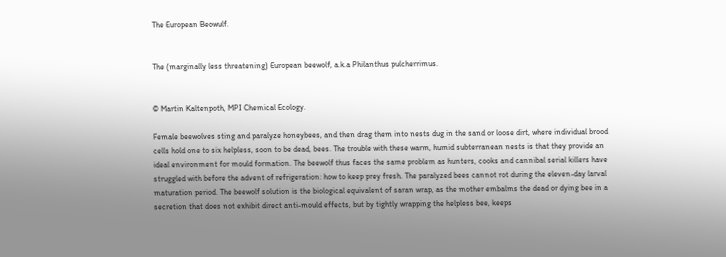The European Beowulf.


The (marginally less threatening) European beewolf, a.k.a Philanthus pulcherrimus.


© Martin Kaltenpoth, MPI Chemical Ecology.

Female beewolves sting and paralyze honeybees, and then drag them into nests dug in the sand or loose dirt, where individual brood cells hold one to six helpless, soon to be dead, bees. The trouble with these warm, humid subterranean nests is that they provide an ideal environment for mould formation. The beewolf thus faces the same problem as hunters, cooks and cannibal serial killers have struggled with before the advent of refrigeration: how to keep prey fresh. The paralyzed bees cannot rot during the eleven-day larval maturation period. The beewolf solution is the biological equivalent of saran wrap, as the mother embalms the dead or dying bee in a secretion that does not exhibit direct anti-mould effects, but by tightly wrapping the helpless bee, keeps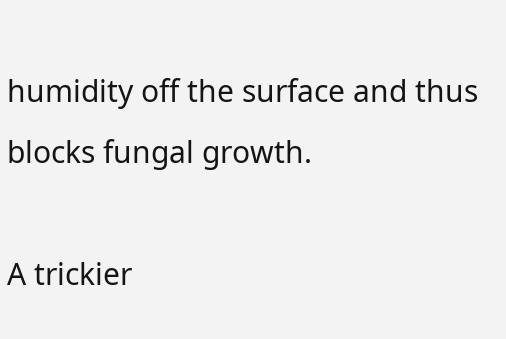humidity off the surface and thus blocks fungal growth.

A trickier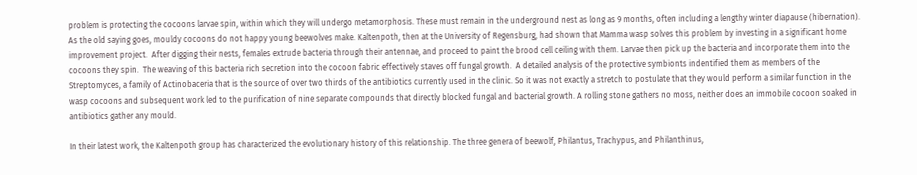problem is protecting the cocoons larvae spin, within which they will undergo metamorphosis. These must remain in the underground nest as long as 9 months, often including a lengthy winter diapause (hibernation). As the old saying goes, mouldy cocoons do not happy young beewolves make. Kaltenpoth, then at the University of Regensburg, had shown that Mamma wasp solves this problem by investing in a significant home improvement project.  After digging their nests, females extrude bacteria through their antennae, and proceed to paint the brood cell ceiling with them. Larvae then pick up the bacteria and incorporate them into the cocoons they spin.  The weaving of this bacteria rich secretion into the cocoon fabric effectively staves off fungal growth.  A detailed analysis of the protective symbionts indentified them as members of the Streptomyces, a family of Actinobaceria that is the source of over two thirds of the antibiotics currently used in the clinic. So it was not exactly a stretch to postulate that they would perform a similar function in the wasp cocoons and subsequent work led to the purification of nine separate compounds that directly blocked fungal and bacterial growth. A rolling stone gathers no moss, neither does an immobile cocoon soaked in antibiotics gather any mould.

In their latest work, the Kaltenpoth group has characterized the evolutionary history of this relationship. The three genera of beewolf, Philantus, Trachypus, and Philanthinus,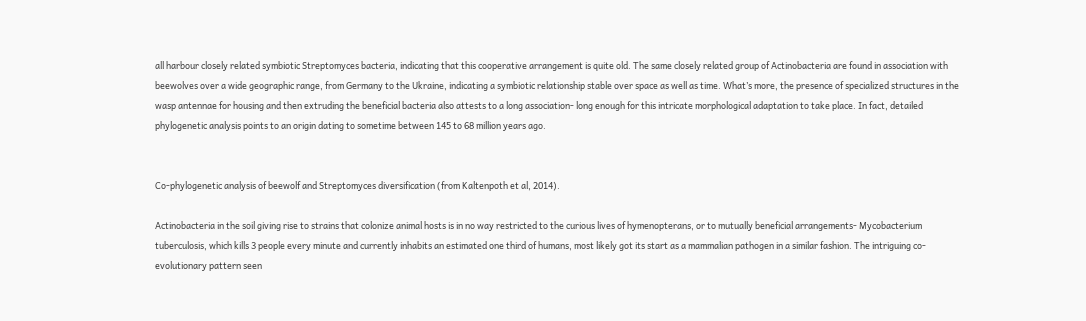all harbour closely related symbiotic Streptomyces bacteria, indicating that this cooperative arrangement is quite old. The same closely related group of Actinobacteria are found in association with beewolves over a wide geographic range, from Germany to the Ukraine, indicating a symbiotic relationship stable over space as well as time. What’s more, the presence of specialized structures in the wasp antennae for housing and then extruding the beneficial bacteria also attests to a long association- long enough for this intricate morphological adaptation to take place. In fact, detailed phylogenetic analysis points to an origin dating to sometime between 145 to 68 million years ago.


Co-phylogenetic analysis of beewolf and Streptomyces diversification (from Kaltenpoth et al, 2014).

Actinobacteria in the soil giving rise to strains that colonize animal hosts is in no way restricted to the curious lives of hymenopterans, or to mutually beneficial arrangements- Mycobacterium tuberculosis, which kills 3 people every minute and currently inhabits an estimated one third of humans, most likely got its start as a mammalian pathogen in a similar fashion. The intriguing co-evolutionary pattern seen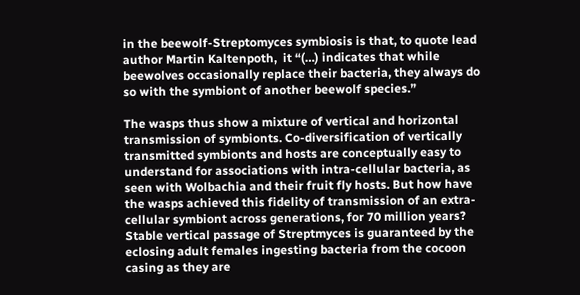in the beewolf-Streptomyces symbiosis is that, to quote lead author Martin Kaltenpoth,  it “(…) indicates that while beewolves occasionally replace their bacteria, they always do so with the symbiont of another beewolf species.”

The wasps thus show a mixture of vertical and horizontal transmission of symbionts. Co-diversification of vertically transmitted symbionts and hosts are conceptually easy to understand for associations with intra-cellular bacteria, as seen with Wolbachia and their fruit fly hosts. But how have the wasps achieved this fidelity of transmission of an extra-cellular symbiont across generations, for 70 million years? Stable vertical passage of Streptmyces is guaranteed by the eclosing adult females ingesting bacteria from the cocoon casing as they are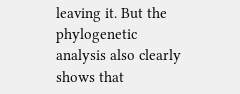leaving it. But the phylogenetic analysis also clearly shows that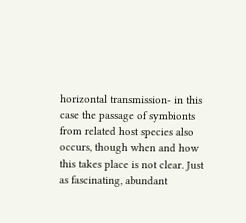horizontal transmission- in this case the passage of symbionts from related host species also occurs, though when and how this takes place is not clear. Just as fascinating, abundant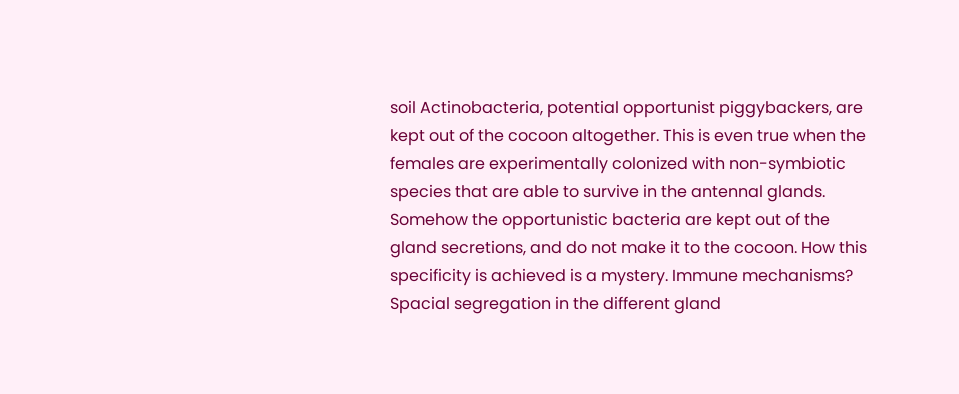soil Actinobacteria, potential opportunist piggybackers, are kept out of the cocoon altogether. This is even true when the females are experimentally colonized with non-symbiotic species that are able to survive in the antennal glands. Somehow the opportunistic bacteria are kept out of the gland secretions, and do not make it to the cocoon. How this specificity is achieved is a mystery. Immune mechanisms? Spacial segregation in the different gland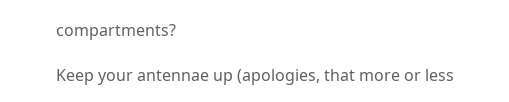compartments?

Keep your antennae up (apologies, that more or less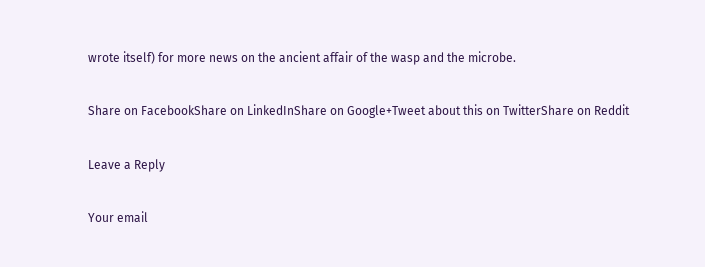wrote itself) for more news on the ancient affair of the wasp and the microbe.

Share on FacebookShare on LinkedInShare on Google+Tweet about this on TwitterShare on Reddit

Leave a Reply

Your email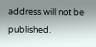address will not be published.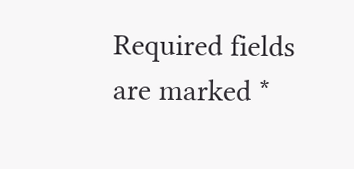Required fields are marked *